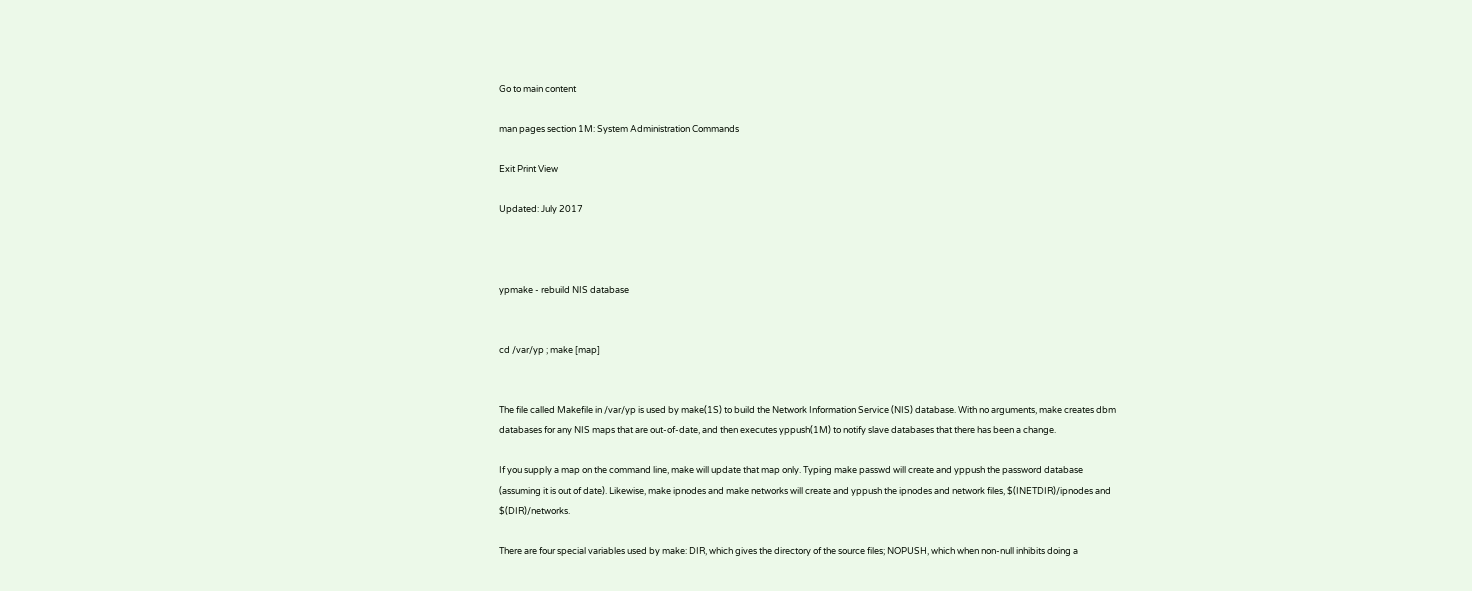Go to main content

man pages section 1M: System Administration Commands

Exit Print View

Updated: July 2017



ypmake - rebuild NIS database


cd /var/yp ; make [map]


The file called Makefile in /var/yp is used by make(1S) to build the Network Information Service (NIS) database. With no arguments, make creates dbm databases for any NIS maps that are out-of-date, and then executes yppush(1M) to notify slave databases that there has been a change.

If you supply a map on the command line, make will update that map only. Typing make passwd will create and yppush the password database (assuming it is out of date). Likewise, make ipnodes and make networks will create and yppush the ipnodes and network files, $(INETDIR)/ipnodes and $(DIR)/networks.

There are four special variables used by make: DIR, which gives the directory of the source files; NOPUSH, which when non-null inhibits doing a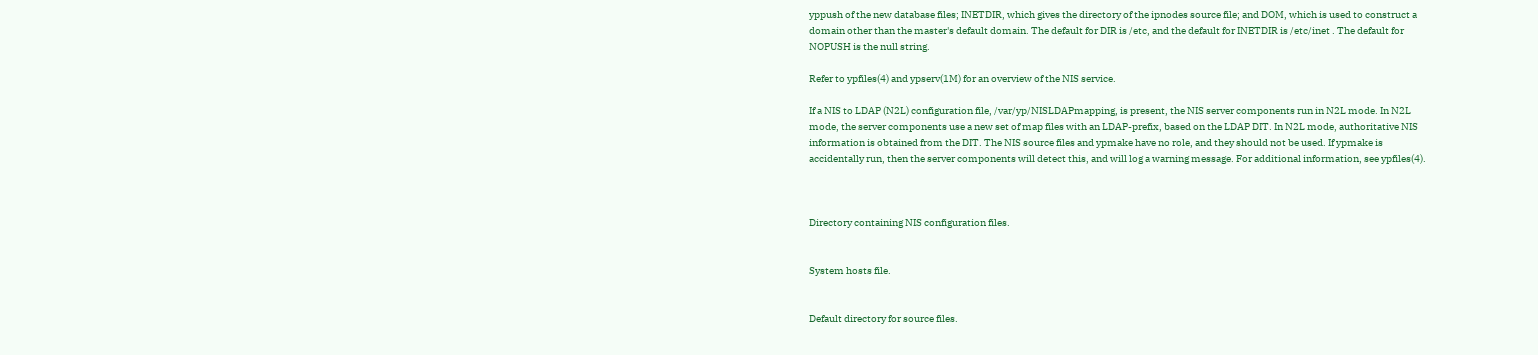yppush of the new database files; INETDIR, which gives the directory of the ipnodes source file; and DOM, which is used to construct a domain other than the master's default domain. The default for DIR is /etc, and the default for INETDIR is /etc/inet . The default for NOPUSH is the null string.

Refer to ypfiles(4) and ypserv(1M) for an overview of the NIS service.

If a NIS to LDAP (N2L) configuration file, /var/yp/NISLDAPmapping, is present, the NIS server components run in N2L mode. In N2L mode, the server components use a new set of map files with an LDAP-prefix, based on the LDAP DIT. In N2L mode, authoritative NIS information is obtained from the DIT. The NIS source files and ypmake have no role, and they should not be used. If ypmake is accidentally run, then the server components will detect this, and will log a warning message. For additional information, see ypfiles(4).



Directory containing NIS configuration files.


System hosts file.


Default directory for source files.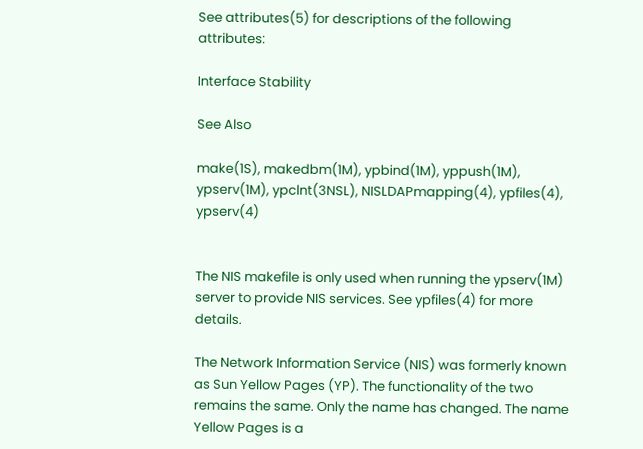See attributes(5) for descriptions of the following attributes:

Interface Stability

See Also

make(1S), makedbm(1M), ypbind(1M), yppush(1M), ypserv(1M), ypclnt(3NSL), NISLDAPmapping(4), ypfiles(4), ypserv(4)


The NIS makefile is only used when running the ypserv(1M) server to provide NIS services. See ypfiles(4) for more details.

The Network Information Service (NIS) was formerly known as Sun Yellow Pages (YP). The functionality of the two remains the same. Only the name has changed. The name Yellow Pages is a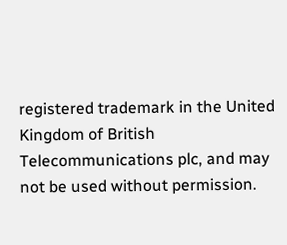registered trademark in the United Kingdom of British Telecommunications plc, and may not be used without permission.